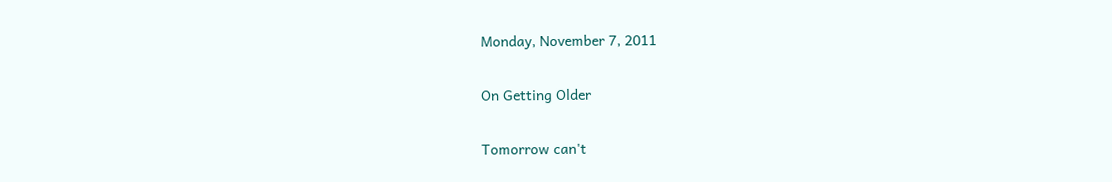Monday, November 7, 2011

On Getting Older

Tomorrow can't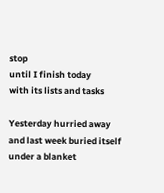stop
until I finish today
with its lists and tasks

Yesterday hurried away
and last week buried itself
under a blanket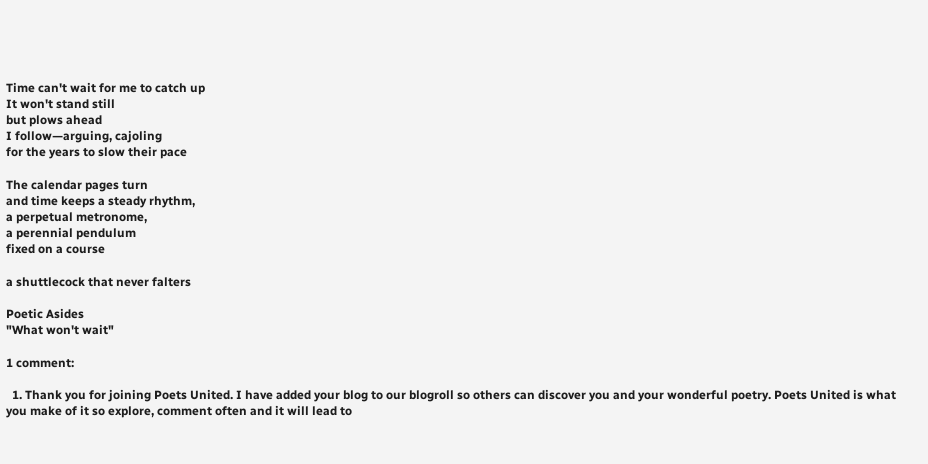Time can't wait for me to catch up
It won't stand still
but plows ahead
I follow—arguing, cajoling
for the years to slow their pace

The calendar pages turn
and time keeps a steady rhythm,
a perpetual metronome,
a perennial pendulum
fixed on a course

a shuttlecock that never falters

Poetic Asides
"What won't wait"

1 comment:

  1. Thank you for joining Poets United. I have added your blog to our blogroll so others can discover you and your wonderful poetry. Poets United is what you make of it so explore, comment often and it will lead to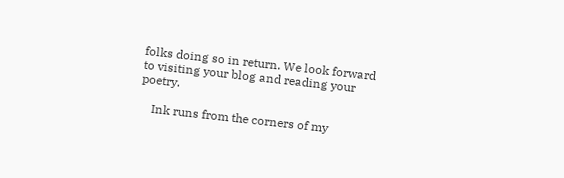folks doing so in return. We look forward to visiting your blog and reading your poetry.

    Ink runs from the corners of my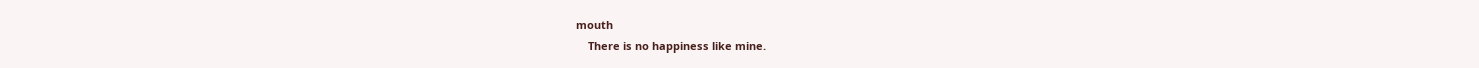mouth
    There is no happiness like mine.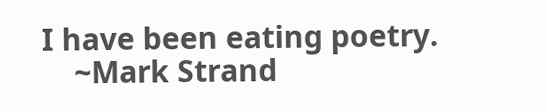I have been eating poetry.
    ~Mark Strand